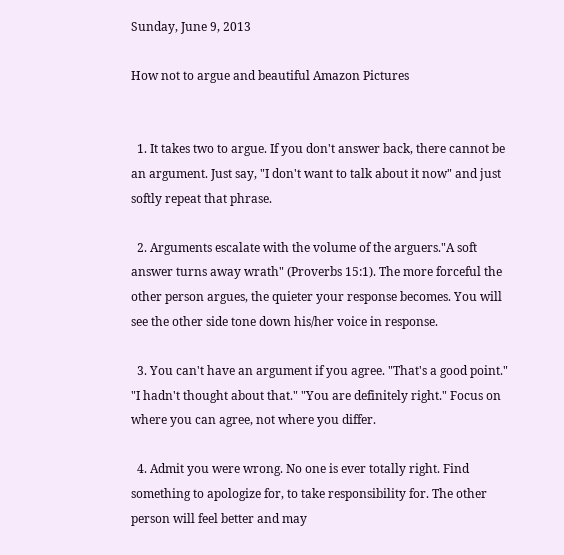Sunday, June 9, 2013

How not to argue and beautiful Amazon Pictures


  1. It takes two to argue. If you don't answer back, there cannot be an argument. Just say, "I don't want to talk about it now" and just softly repeat that phrase.

  2. Arguments escalate with the volume of the arguers."A soft answer turns away wrath" (Proverbs 15:1). The more forceful the other person argues, the quieter your response becomes. You will see the other side tone down his/her voice in response.

  3. You can't have an argument if you agree. "That's a good point." "I hadn't thought about that." "You are definitely right." Focus on where you can agree, not where you differ.

  4. Admit you were wrong. No one is ever totally right. Find something to apologize for, to take responsibility for. The other person will feel better and may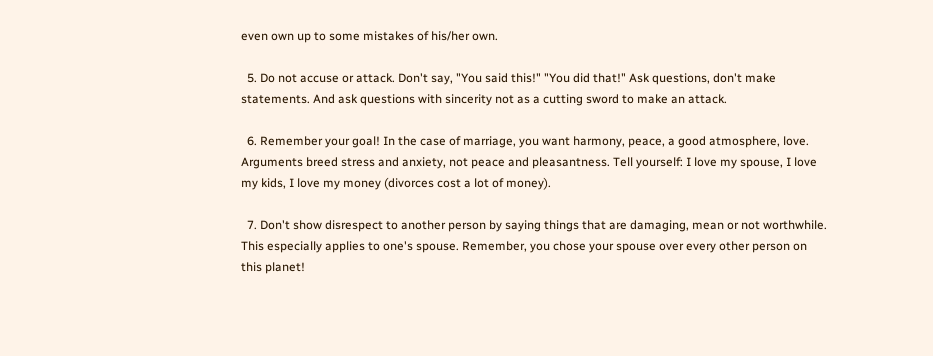even own up to some mistakes of his/her own.

  5. Do not accuse or attack. Don't say, "You said this!" "You did that!" Ask questions, don't make statements. And ask questions with sincerity not as a cutting sword to make an attack.

  6. Remember your goal! In the case of marriage, you want harmony, peace, a good atmosphere, love. Arguments breed stress and anxiety, not peace and pleasantness. Tell yourself: I love my spouse, I love my kids, I love my money (divorces cost a lot of money).

  7. Don't show disrespect to another person by saying things that are damaging, mean or not worthwhile. This especially applies to one's spouse. Remember, you chose your spouse over every other person on this planet!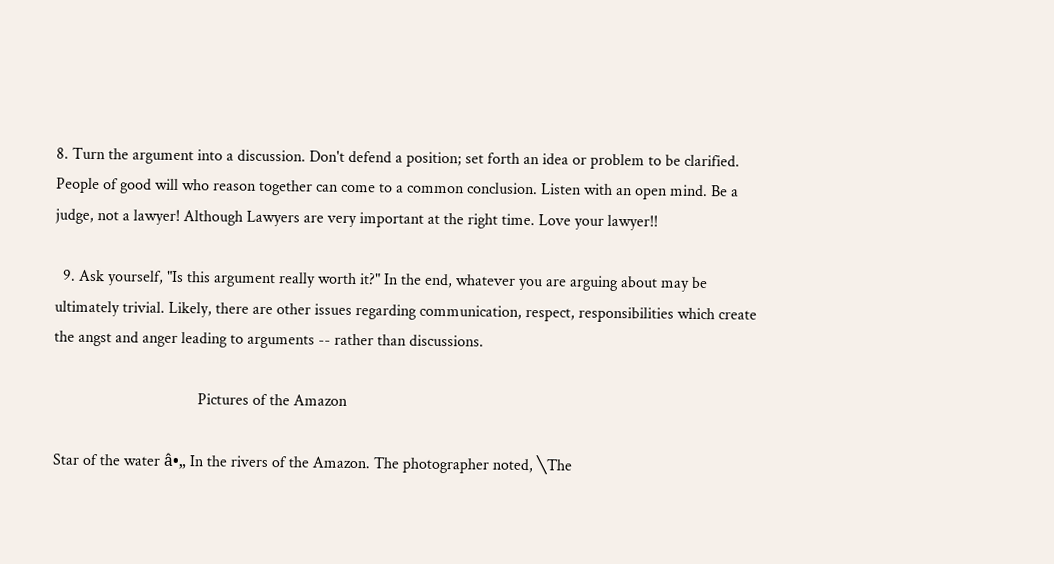8. Turn the argument into a discussion. Don't defend a position; set forth an idea or problem to be clarified. People of good will who reason together can come to a common conclusion. Listen with an open mind. Be a judge, not a lawyer! Although Lawyers are very important at the right time. Love your lawyer!!

  9. Ask yourself, "Is this argument really worth it?" In the end, whatever you are arguing about may be ultimately trivial. Likely, there are other issues regarding communication, respect, responsibilities which create the angst and anger leading to arguments -- rather than discussions.

                                    Pictures of the Amazon

Star of the water â•„ In the rivers of the Amazon. The photographer noted, ╲The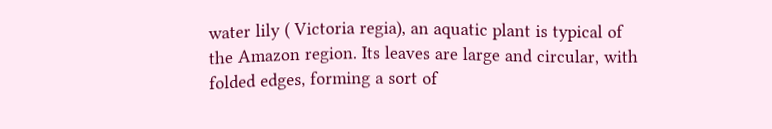water lily ( Victoria regia), an aquatic plant is typical of the Amazon region. Its leaves are large and circular, with folded edges, forming a sort of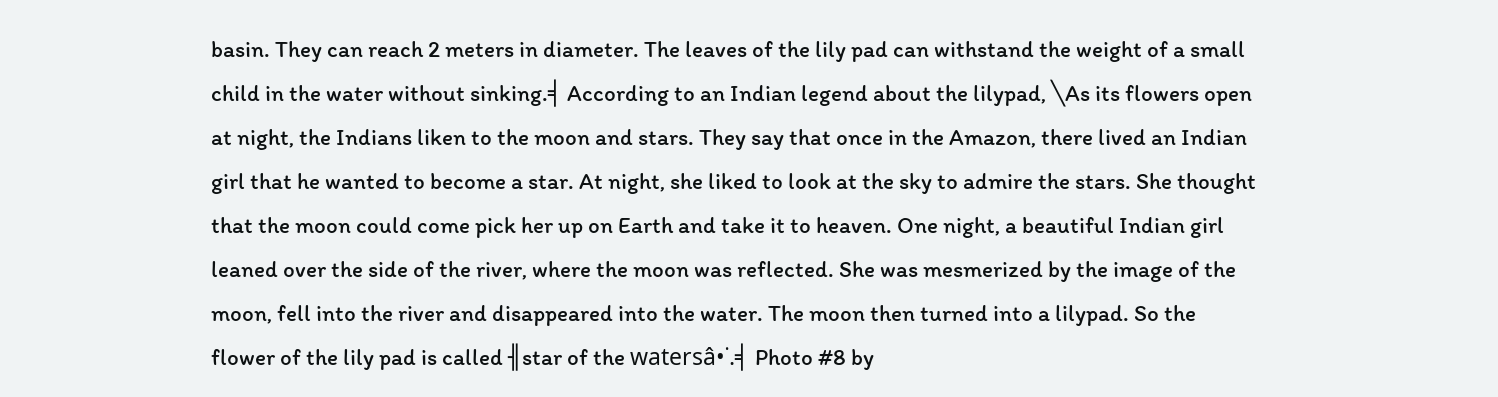basin. They can reach 2 meters in diameter. The leaves of the lily pad can withstand the weight of a small child in the water without sinking.╡ According to an Indian legend about the lilypad, ╲As its flowers open at night, the Indians liken to the moon and stars. They say that once in the Amazon, there lived an Indian girl that he wanted to become a star. At night, she liked to look at the sky to admire the stars. She thought that the moon could come pick her up on Earth and take it to heaven. One night, a beautiful Indian girl leaned over the side of the river, where the moon was reflected. She was mesmerized by the image of the moon, fell into the river and disappeared into the water. The moon then turned into a lilypad. So the flower of the lily pad is called ╢star of the watersâ•˙.╡ Photo #8 by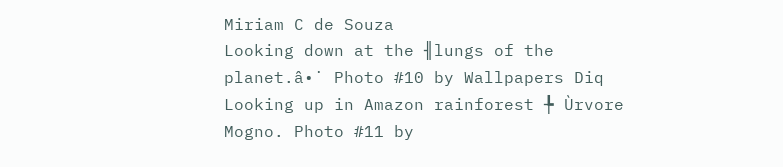Miriam C de Souza
Looking down at the ╢lungs of the planet.â•˙ Photo #10 by Wallpapers Diq
Looking up in Amazon rainforest ╄ Ùrvore Mogno. Photo #11 by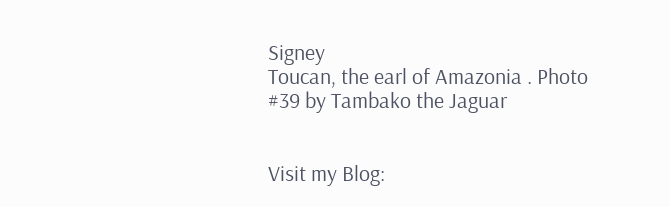Signey
Toucan, the earl of Amazonia . Photo #39 by Tambako the Jaguar


Visit my Blog: